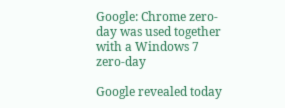Google: Chrome zero-day was used together with a Windows 7 zero-day

Google revealed today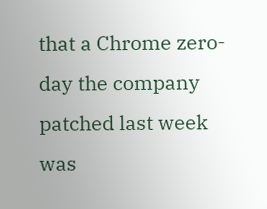that a Chrome zero-day the company patched last week was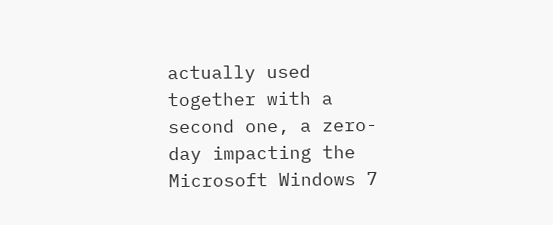actually used together with a second one, a zero-day impacting the Microsoft Windows 7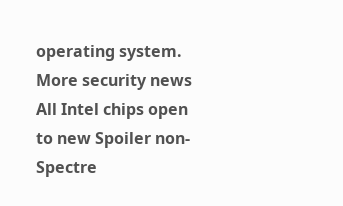operating system. More security news All Intel chips open to new Spoiler non-Spectre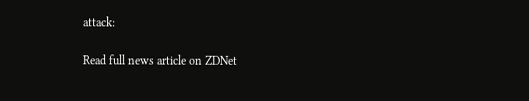attack:

Read full news article on ZDNet